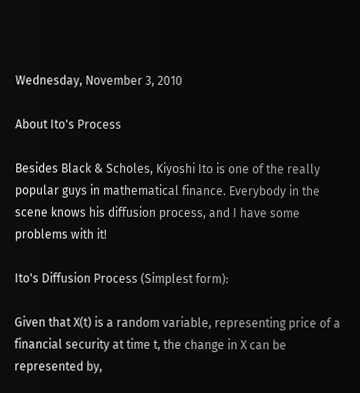Wednesday, November 3, 2010

About Ito's Process

Besides Black & Scholes, Kiyoshi Ito is one of the really popular guys in mathematical finance. Everybody in the scene knows his diffusion process, and I have some problems with it!

Ito's Diffusion Process (Simplest form):

Given that X(t) is a random variable, representing price of a financial security at time t, the change in X can be represented by,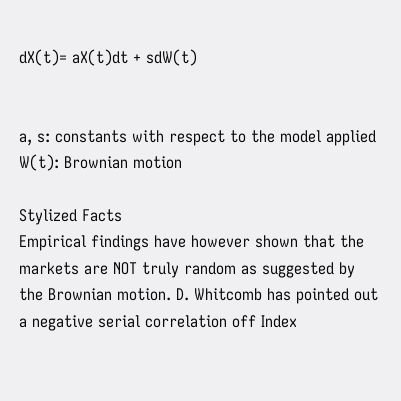dX(t)= aX(t)dt + sdW(t)


a, s: constants with respect to the model applied
W(t): Brownian motion

Stylized Facts
Empirical findings have however shown that the markets are NOT truly random as suggested by the Brownian motion. D. Whitcomb has pointed out a negative serial correlation off Index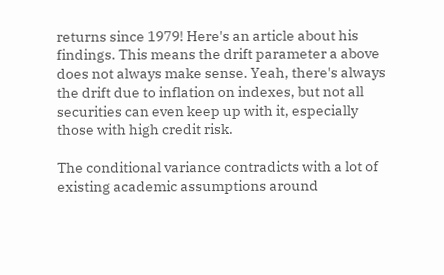returns since 1979! Here's an article about his findings. This means the drift parameter a above does not always make sense. Yeah, there's always the drift due to inflation on indexes, but not all securities can even keep up with it, especially those with high credit risk.

The conditional variance contradicts with a lot of existing academic assumptions around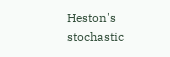Heston's stochastic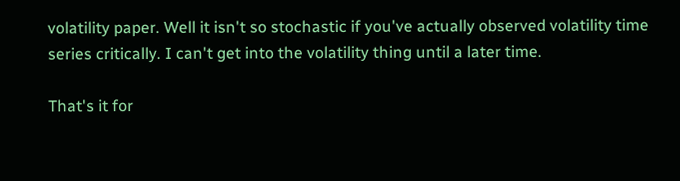volatility paper. Well it isn't so stochastic if you've actually observed volatility time series critically. I can't get into the volatility thing until a later time.

That's it for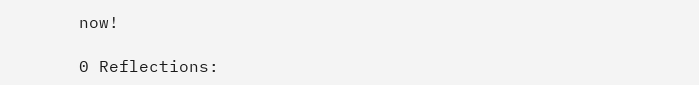now!

0 Reflections: